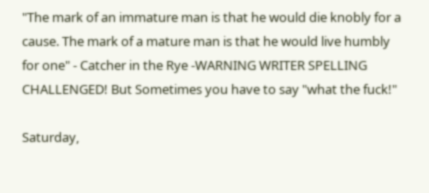"The mark of an immature man is that he would die knobly for a cause. The mark of a mature man is that he would live humbly for one" - Catcher in the Rye -WARNING WRITER SPELLING CHALLENGED! But Sometimes you have to say "what the fuck!"

Saturday,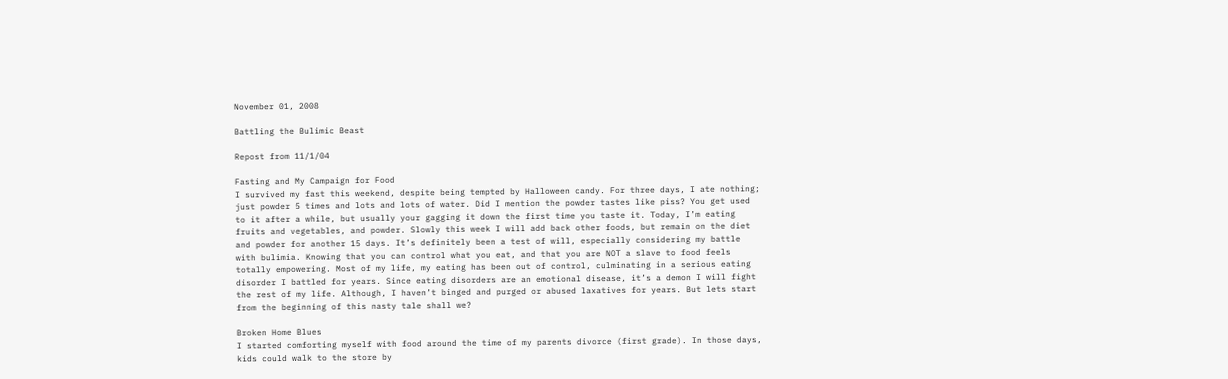November 01, 2008

Battling the Bulimic Beast

Repost from 11/1/04

Fasting and My Campaign for Food
I survived my fast this weekend, despite being tempted by Halloween candy. For three days, I ate nothing; just powder 5 times and lots and lots of water. Did I mention the powder tastes like piss? You get used to it after a while, but usually your gagging it down the first time you taste it. Today, I’m eating fruits and vegetables, and powder. Slowly this week I will add back other foods, but remain on the diet and powder for another 15 days. It’s definitely been a test of will, especially considering my battle with bulimia. Knowing that you can control what you eat, and that you are NOT a slave to food feels totally empowering. Most of my life, my eating has been out of control, culminating in a serious eating disorder I battled for years. Since eating disorders are an emotional disease, it’s a demon I will fight the rest of my life. Although, I haven’t binged and purged or abused laxatives for years. But lets start from the beginning of this nasty tale shall we?

Broken Home Blues
I started comforting myself with food around the time of my parents divorce (first grade). In those days, kids could walk to the store by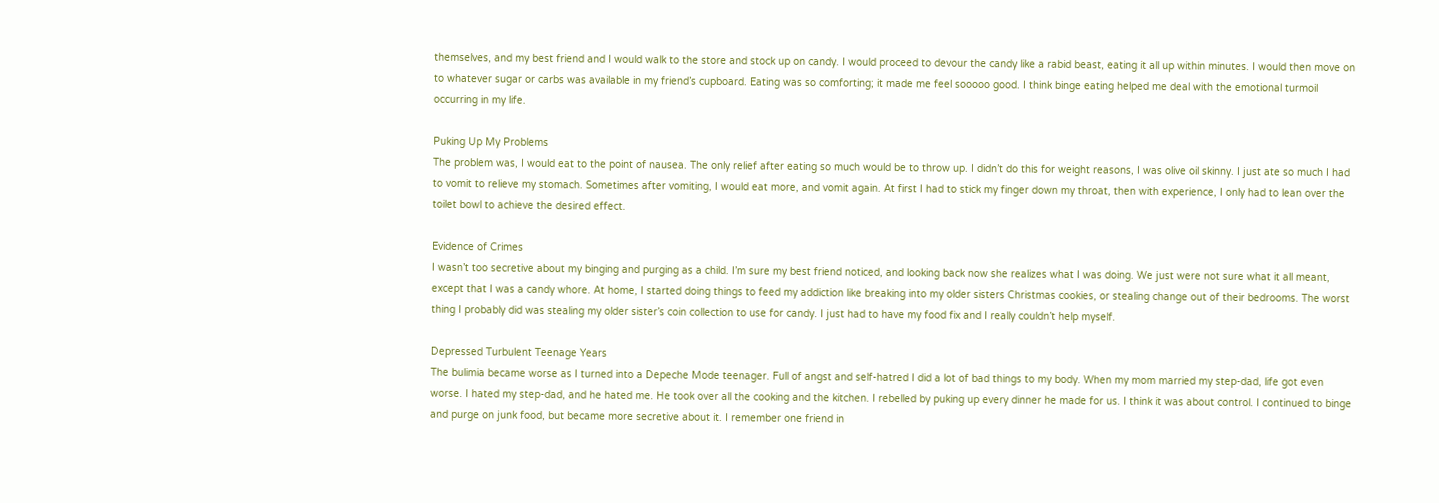themselves, and my best friend and I would walk to the store and stock up on candy. I would proceed to devour the candy like a rabid beast, eating it all up within minutes. I would then move on to whatever sugar or carbs was available in my friend’s cupboard. Eating was so comforting; it made me feel sooooo good. I think binge eating helped me deal with the emotional turmoil occurring in my life.

Puking Up My Problems
The problem was, I would eat to the point of nausea. The only relief after eating so much would be to throw up. I didn’t do this for weight reasons, I was olive oil skinny. I just ate so much I had to vomit to relieve my stomach. Sometimes after vomiting, I would eat more, and vomit again. At first I had to stick my finger down my throat, then with experience, I only had to lean over the toilet bowl to achieve the desired effect.

Evidence of Crimes
I wasn’t too secretive about my binging and purging as a child. I’m sure my best friend noticed, and looking back now she realizes what I was doing. We just were not sure what it all meant, except that I was a candy whore. At home, I started doing things to feed my addiction like breaking into my older sisters Christmas cookies, or stealing change out of their bedrooms. The worst thing I probably did was stealing my older sister’s coin collection to use for candy. I just had to have my food fix and I really couldn’t help myself.

Depressed Turbulent Teenage Years
The bulimia became worse as I turned into a Depeche Mode teenager. Full of angst and self-hatred I did a lot of bad things to my body. When my mom married my step-dad, life got even worse. I hated my step-dad, and he hated me. He took over all the cooking and the kitchen. I rebelled by puking up every dinner he made for us. I think it was about control. I continued to binge and purge on junk food, but became more secretive about it. I remember one friend in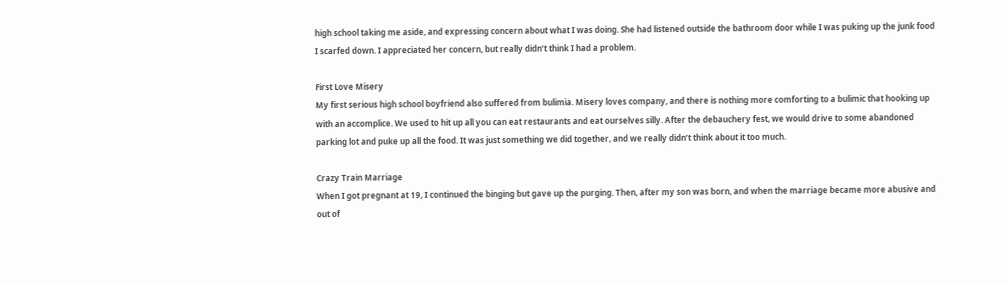high school taking me aside, and expressing concern about what I was doing. She had listened outside the bathroom door while I was puking up the junk food I scarfed down. I appreciated her concern, but really didn’t think I had a problem.

First Love Misery
My first serious high school boyfriend also suffered from bulimia. Misery loves company, and there is nothing more comforting to a bulimic that hooking up with an accomplice. We used to hit up all you can eat restaurants and eat ourselves silly. After the debauchery fest, we would drive to some abandoned parking lot and puke up all the food. It was just something we did together, and we really didn’t think about it too much.

Crazy Train Marriage
When I got pregnant at 19, I continued the binging but gave up the purging. Then, after my son was born, and when the marriage became more abusive and out of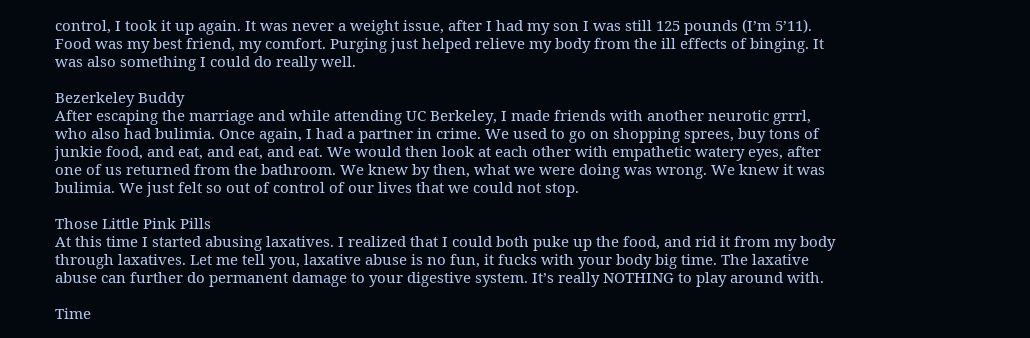control, I took it up again. It was never a weight issue, after I had my son I was still 125 pounds (I’m 5’11). Food was my best friend, my comfort. Purging just helped relieve my body from the ill effects of binging. It was also something I could do really well.

Bezerkeley Buddy
After escaping the marriage and while attending UC Berkeley, I made friends with another neurotic grrrl, who also had bulimia. Once again, I had a partner in crime. We used to go on shopping sprees, buy tons of junkie food, and eat, and eat, and eat. We would then look at each other with empathetic watery eyes, after one of us returned from the bathroom. We knew by then, what we were doing was wrong. We knew it was bulimia. We just felt so out of control of our lives that we could not stop.

Those Little Pink Pills
At this time I started abusing laxatives. I realized that I could both puke up the food, and rid it from my body through laxatives. Let me tell you, laxative abuse is no fun, it fucks with your body big time. The laxative abuse can further do permanent damage to your digestive system. It’s really NOTHING to play around with.

Time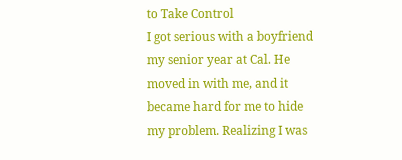to Take Control
I got serious with a boyfriend my senior year at Cal. He moved in with me, and it became hard for me to hide my problem. Realizing I was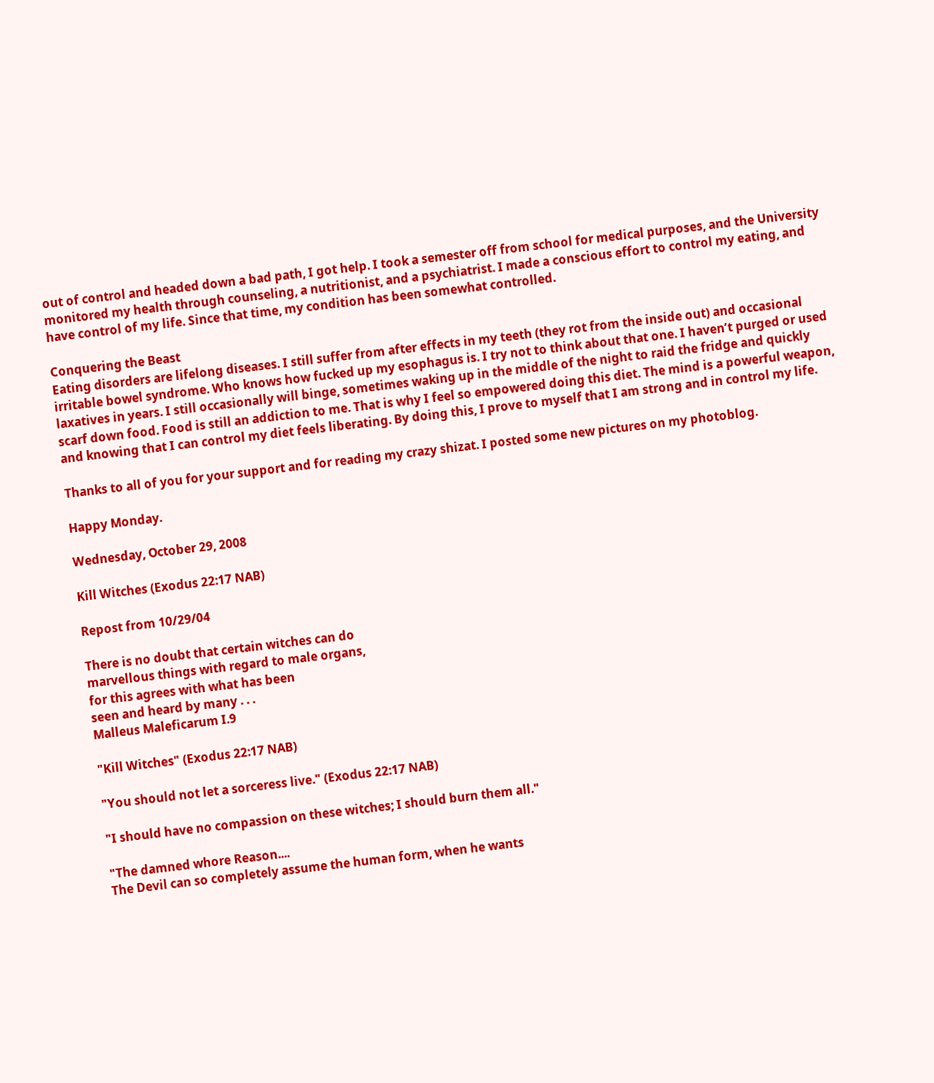out of control and headed down a bad path, I got help. I took a semester off from school for medical purposes, and the University monitored my health through counseling, a nutritionist, and a psychiatrist. I made a conscious effort to control my eating, and have control of my life. Since that time, my condition has been somewhat controlled.

Conquering the Beast
Eating disorders are lifelong diseases. I still suffer from after effects in my teeth (they rot from the inside out) and occasional irritable bowel syndrome. Who knows how fucked up my esophagus is. I try not to think about that one. I haven’t purged or used laxatives in years. I still occasionally will binge, sometimes waking up in the middle of the night to raid the fridge and quickly scarf down food. Food is still an addiction to me. That is why I feel so empowered doing this diet. The mind is a powerful weapon, and knowing that I can control my diet feels liberating. By doing this, I prove to myself that I am strong and in control my life.

Thanks to all of you for your support and for reading my crazy shizat. I posted some new pictures on my photoblog.

Happy Monday.

Wednesday, October 29, 2008

Kill Witches (Exodus 22:17 NAB)

Repost from 10/29/04

There is no doubt that certain witches can do
marvellous things with regard to male organs,
for this agrees with what has been
seen and heard by many . . .
Malleus Maleficarum I.9

"Kill Witches" (Exodus 22:17 NAB)

"You should not let a sorceress live." (Exodus 22:17 NAB)

"I should have no compassion on these witches; I should burn them all."

"The damned whore Reason....
The Devil can so completely assume the human form, when he wants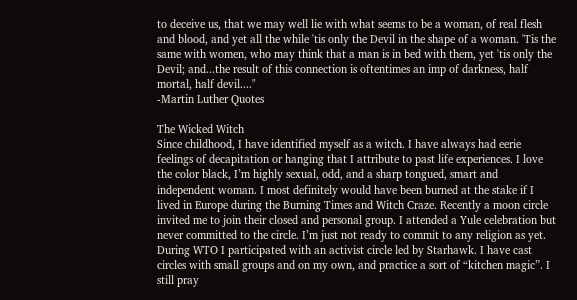to deceive us, that we may well lie with what seems to be a woman, of real flesh and blood, and yet all the while 'tis only the Devil in the shape of a woman. 'Tis the same with women, who may think that a man is in bed with them, yet 'tis only the Devil; and...the result of this connection is oftentimes an imp of darkness, half mortal, half devil...."
-Martin Luther Quotes

The Wicked Witch
Since childhood, I have identified myself as a witch. I have always had eerie feelings of decapitation or hanging that I attribute to past life experiences. I love the color black, I’m highly sexual, odd, and a sharp tongued, smart and independent woman. I most definitely would have been burned at the stake if I lived in Europe during the Burning Times and Witch Craze. Recently a moon circle invited me to join their closed and personal group. I attended a Yule celebration but never committed to the circle. I’m just not ready to commit to any religion as yet. During WTO I participated with an activist circle led by Starhawk. I have cast circles with small groups and on my own, and practice a sort of “kitchen magic”. I still pray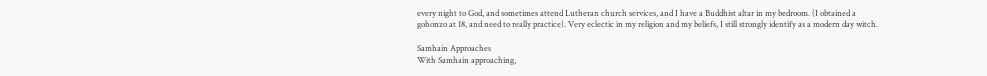every night to God, and sometimes attend Lutheran church services, and I have a Buddhist altar in my bedroom. (I obtained a gohonzo at 18, and need to really practice). Very eclectic in my religion and my beliefs, I still strongly identify as a modern day witch.

Samhain Approaches
With Samhain approaching,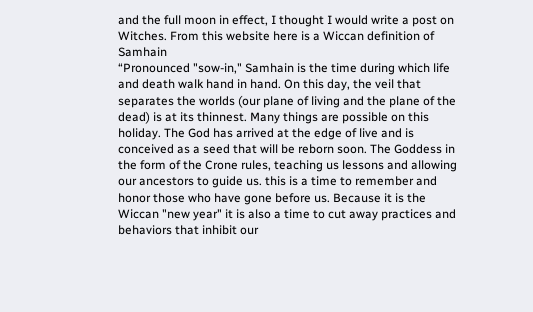and the full moon in effect, I thought I would write a post on Witches. From this website here is a Wiccan definition of Samhain
“Pronounced "sow-in," Samhain is the time during which life and death walk hand in hand. On this day, the veil that separates the worlds (our plane of living and the plane of the dead) is at its thinnest. Many things are possible on this holiday. The God has arrived at the edge of live and is conceived as a seed that will be reborn soon. The Goddess in the form of the Crone rules, teaching us lessons and allowing our ancestors to guide us. this is a time to remember and honor those who have gone before us. Because it is the Wiccan "new year" it is also a time to cut away practices and behaviors that inhibit our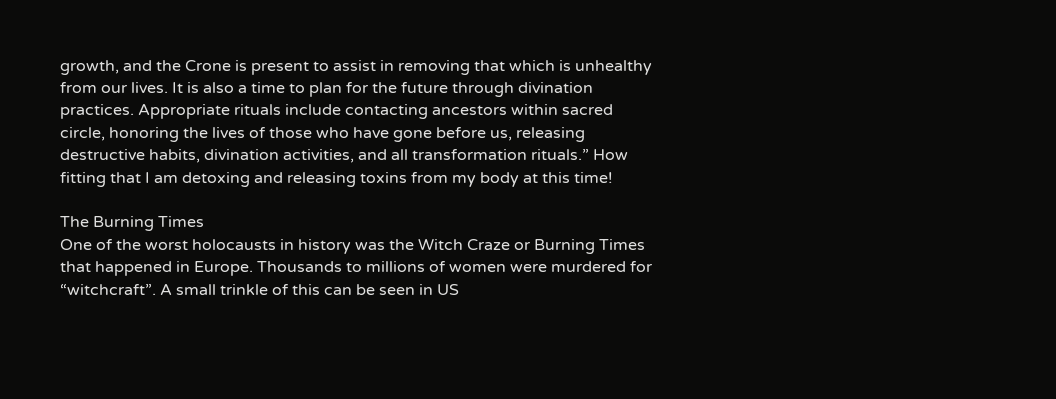growth, and the Crone is present to assist in removing that which is unhealthy from our lives. It is also a time to plan for the future through divination practices. Appropriate rituals include contacting ancestors within sacred circle, honoring the lives of those who have gone before us, releasing destructive habits, divination activities, and all transformation rituals.” How fitting that I am detoxing and releasing toxins from my body at this time!

The Burning Times
One of the worst holocausts in history was the Witch Craze or Burning Times that happened in Europe. Thousands to millions of women were murdered for “witchcraft”. A small trinkle of this can be seen in US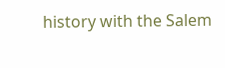history with the Salem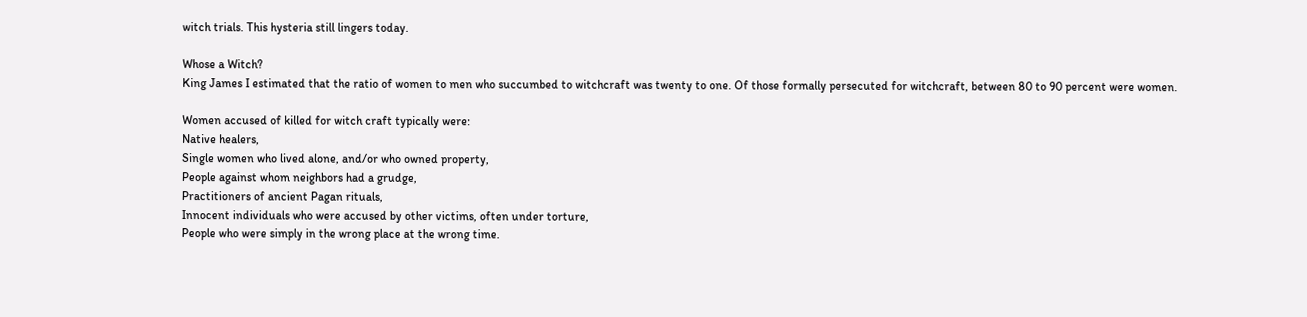witch trials. This hysteria still lingers today.

Whose a Witch?
King James I estimated that the ratio of women to men who succumbed to witchcraft was twenty to one. Of those formally persecuted for witchcraft, between 80 to 90 percent were women.

Women accused of killed for witch craft typically were:
Native healers,
Single women who lived alone, and/or who owned property,
People against whom neighbors had a grudge,
Practitioners of ancient Pagan rituals,
Innocent individuals who were accused by other victims, often under torture,
People who were simply in the wrong place at the wrong time.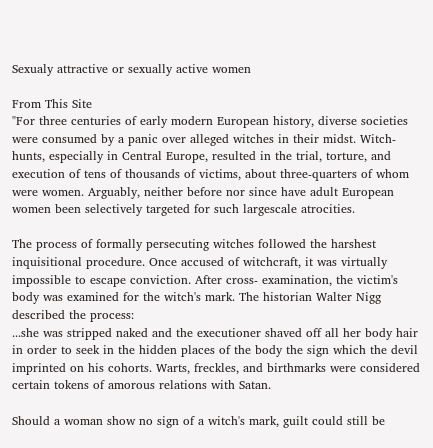Sexualy attractive or sexually active women

From This Site
"For three centuries of early modern European history, diverse societies were consumed by a panic over alleged witches in their midst. Witch-hunts, especially in Central Europe, resulted in the trial, torture, and execution of tens of thousands of victims, about three-quarters of whom were women. Arguably, neither before nor since have adult European women been selectively targeted for such largescale atrocities.

The process of formally persecuting witches followed the harshest inquisitional procedure. Once accused of witchcraft, it was virtually impossible to escape conviction. After cross- examination, the victim's body was examined for the witch's mark. The historian Walter Nigg described the process:
...she was stripped naked and the executioner shaved off all her body hair in order to seek in the hidden places of the body the sign which the devil imprinted on his cohorts. Warts, freckles, and birthmarks were considered certain tokens of amorous relations with Satan.

Should a woman show no sign of a witch's mark, guilt could still be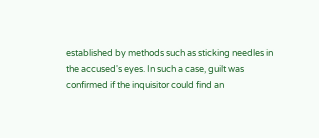established by methods such as sticking needles in the accused's eyes. In such a case, guilt was confirmed if the inquisitor could find an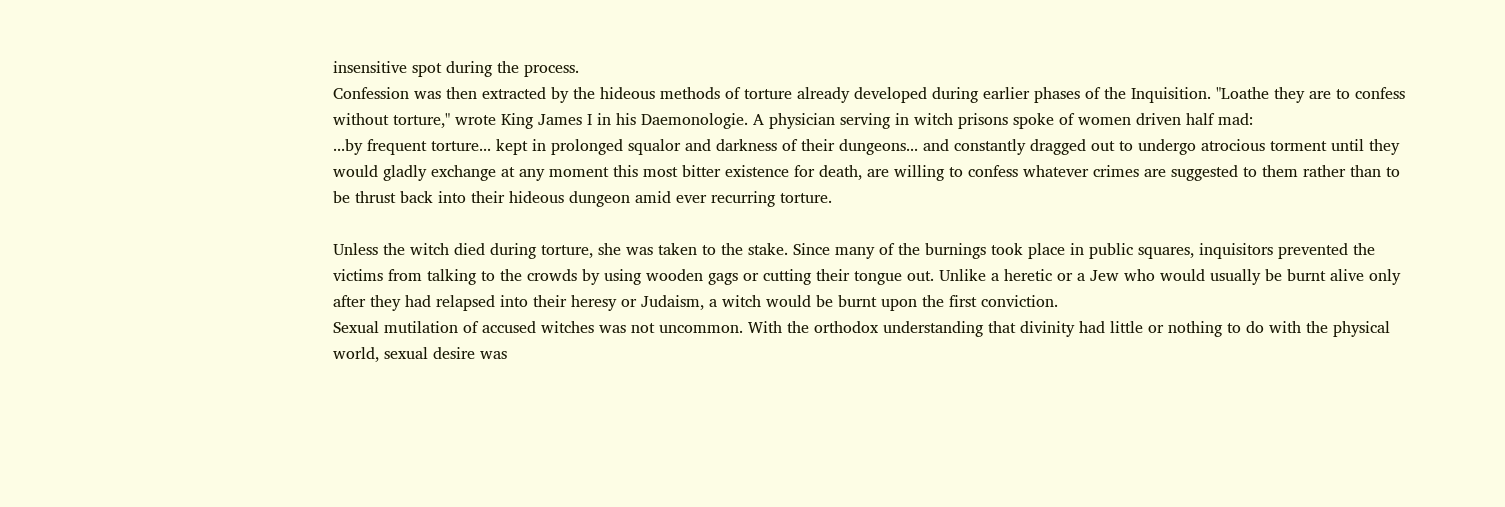insensitive spot during the process.
Confession was then extracted by the hideous methods of torture already developed during earlier phases of the Inquisition. "Loathe they are to confess without torture," wrote King James I in his Daemonologie. A physician serving in witch prisons spoke of women driven half mad:
...by frequent torture... kept in prolonged squalor and darkness of their dungeons... and constantly dragged out to undergo atrocious torment until they would gladly exchange at any moment this most bitter existence for death, are willing to confess whatever crimes are suggested to them rather than to be thrust back into their hideous dungeon amid ever recurring torture.

Unless the witch died during torture, she was taken to the stake. Since many of the burnings took place in public squares, inquisitors prevented the victims from talking to the crowds by using wooden gags or cutting their tongue out. Unlike a heretic or a Jew who would usually be burnt alive only after they had relapsed into their heresy or Judaism, a witch would be burnt upon the first conviction.
Sexual mutilation of accused witches was not uncommon. With the orthodox understanding that divinity had little or nothing to do with the physical world, sexual desire was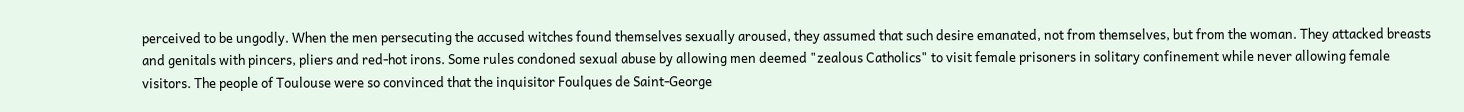perceived to be ungodly. When the men persecuting the accused witches found themselves sexually aroused, they assumed that such desire emanated, not from themselves, but from the woman. They attacked breasts and genitals with pincers, pliers and red-hot irons. Some rules condoned sexual abuse by allowing men deemed "zealous Catholics" to visit female prisoners in solitary confinement while never allowing female visitors. The people of Toulouse were so convinced that the inquisitor Foulques de Saint-George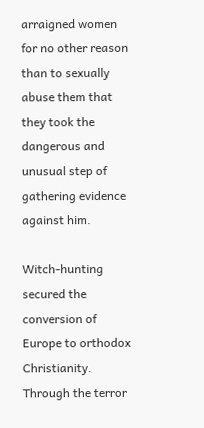arraigned women for no other reason than to sexually abuse them that they took the dangerous and unusual step of gathering evidence against him.

Witch-hunting secured the conversion of Europe to orthodox Christianity. Through the terror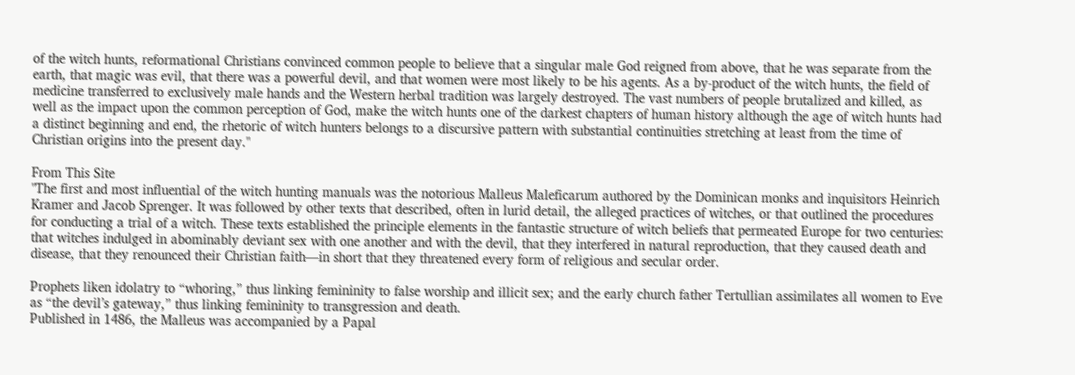of the witch hunts, reformational Christians convinced common people to believe that a singular male God reigned from above, that he was separate from the earth, that magic was evil, that there was a powerful devil, and that women were most likely to be his agents. As a by-product of the witch hunts, the field of medicine transferred to exclusively male hands and the Western herbal tradition was largely destroyed. The vast numbers of people brutalized and killed, as well as the impact upon the common perception of God, make the witch hunts one of the darkest chapters of human history although the age of witch hunts had a distinct beginning and end, the rhetoric of witch hunters belongs to a discursive pattern with substantial continuities stretching at least from the time of Christian origins into the present day."

From This Site
"The first and most influential of the witch hunting manuals was the notorious Malleus Maleficarum authored by the Dominican monks and inquisitors Heinrich Kramer and Jacob Sprenger. It was followed by other texts that described, often in lurid detail, the alleged practices of witches, or that outlined the procedures for conducting a trial of a witch. These texts established the principle elements in the fantastic structure of witch beliefs that permeated Europe for two centuries: that witches indulged in abominably deviant sex with one another and with the devil, that they interfered in natural reproduction, that they caused death and disease, that they renounced their Christian faith—in short that they threatened every form of religious and secular order.

Prophets liken idolatry to “whoring,” thus linking femininity to false worship and illicit sex; and the early church father Tertullian assimilates all women to Eve as “the devil’s gateway,” thus linking femininity to transgression and death.
Published in 1486, the Malleus was accompanied by a Papal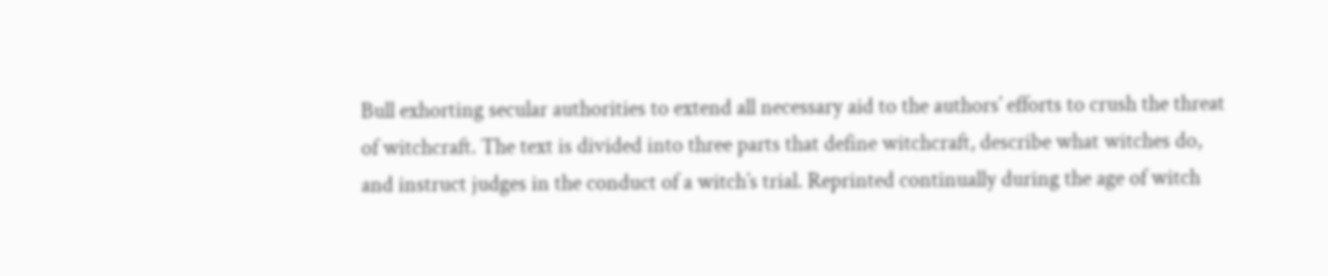Bull exhorting secular authorities to extend all necessary aid to the authors’ efforts to crush the threat of witchcraft. The text is divided into three parts that define witchcraft, describe what witches do, and instruct judges in the conduct of a witch’s trial. Reprinted continually during the age of witch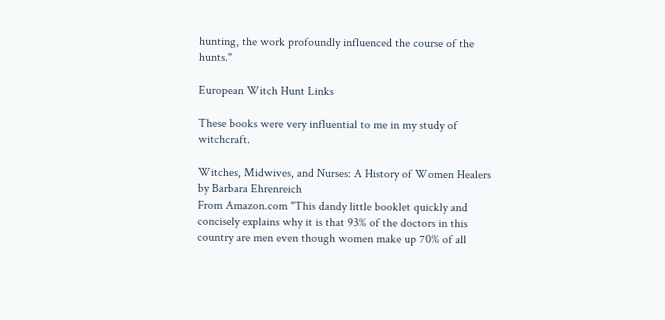hunting, the work profoundly influenced the course of the hunts."

European Witch Hunt Links

These books were very influential to me in my study of witchcraft.

Witches, Midwives, and Nurses: A History of Women Healers
by Barbara Ehrenreich
From Amazon.com "This dandy little booklet quickly and concisely explains why it is that 93% of the doctors in this country are men even though women make up 70% of all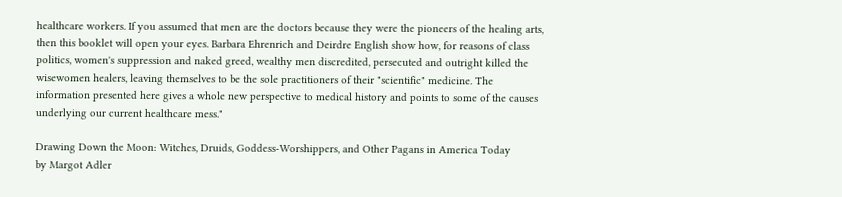healthcare workers. If you assumed that men are the doctors because they were the pioneers of the healing arts, then this booklet will open your eyes. Barbara Ehrenrich and Deirdre English show how, for reasons of class politics, women's suppression and naked greed, wealthy men discredited, persecuted and outright killed the wisewomen healers, leaving themselves to be the sole practitioners of their "scientific" medicine. The information presented here gives a whole new perspective to medical history and points to some of the causes underlying our current healthcare mess."

Drawing Down the Moon: Witches, Druids, Goddess-Worshippers, and Other Pagans in America Today
by Margot Adler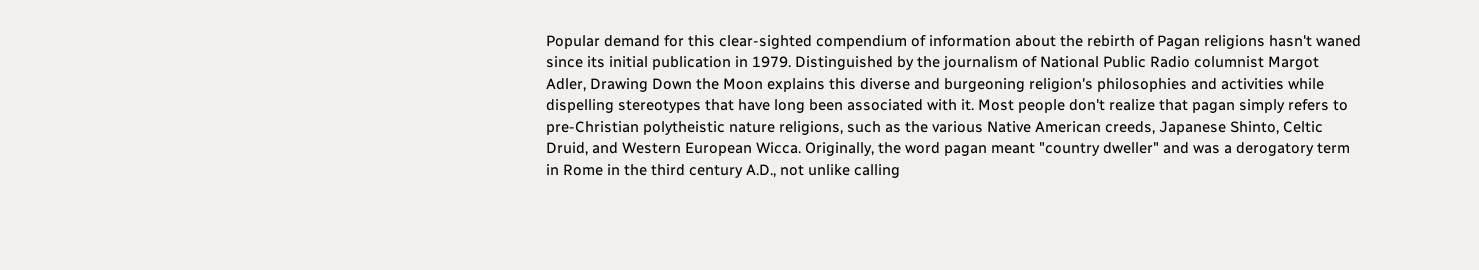Popular demand for this clear-sighted compendium of information about the rebirth of Pagan religions hasn't waned since its initial publication in 1979. Distinguished by the journalism of National Public Radio columnist Margot Adler, Drawing Down the Moon explains this diverse and burgeoning religion's philosophies and activities while dispelling stereotypes that have long been associated with it. Most people don't realize that pagan simply refers to pre-Christian polytheistic nature religions, such as the various Native American creeds, Japanese Shinto, Celtic Druid, and Western European Wicca. Originally, the word pagan meant "country dweller" and was a derogatory term in Rome in the third century A.D., not unlike calling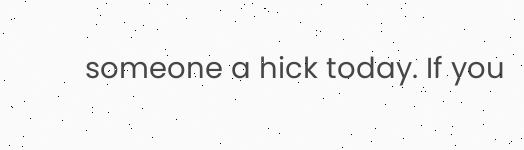someone a hick today. If you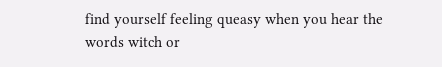find yourself feeling queasy when you hear the words witch or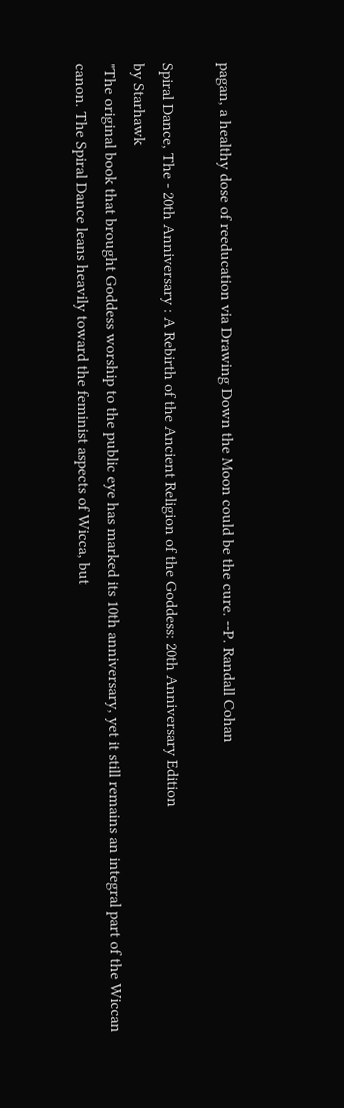pagan, a healthy dose of reeducation via Drawing Down the Moon could be the cure. --P. Randall Cohan

Spiral Dance, The - 20th Anniversary : A Rebirth of the Ancient Religion of the Goddess: 20th Anniversary Edition
by Starhawk
"The original book that brought Goddess worship to the public eye has marked its 10th anniversary, yet it still remains an integral part of the Wiccan canon. The Spiral Dance leans heavily toward the feminist aspects of Wicca, but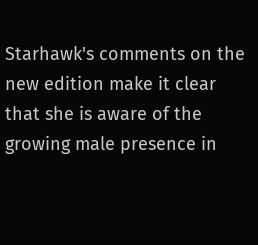Starhawk's comments on the new edition make it clear that she is aware of the growing male presence in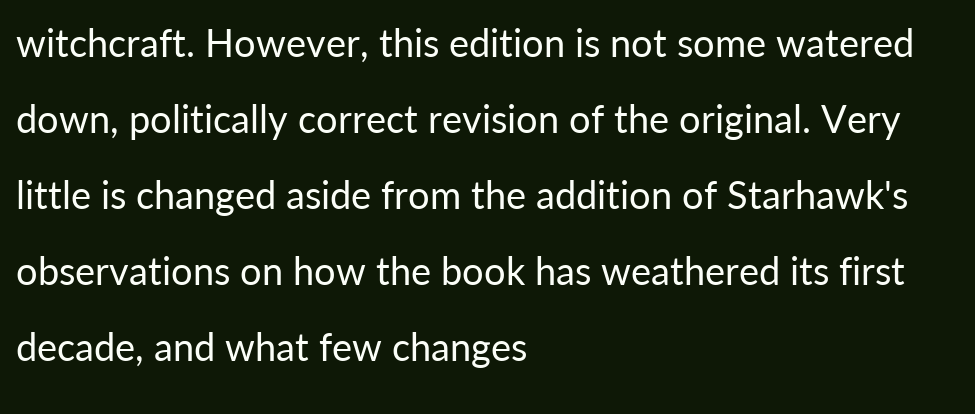witchcraft. However, this edition is not some watered down, politically correct revision of the original. Very little is changed aside from the addition of Starhawk's observations on how the book has weathered its first decade, and what few changes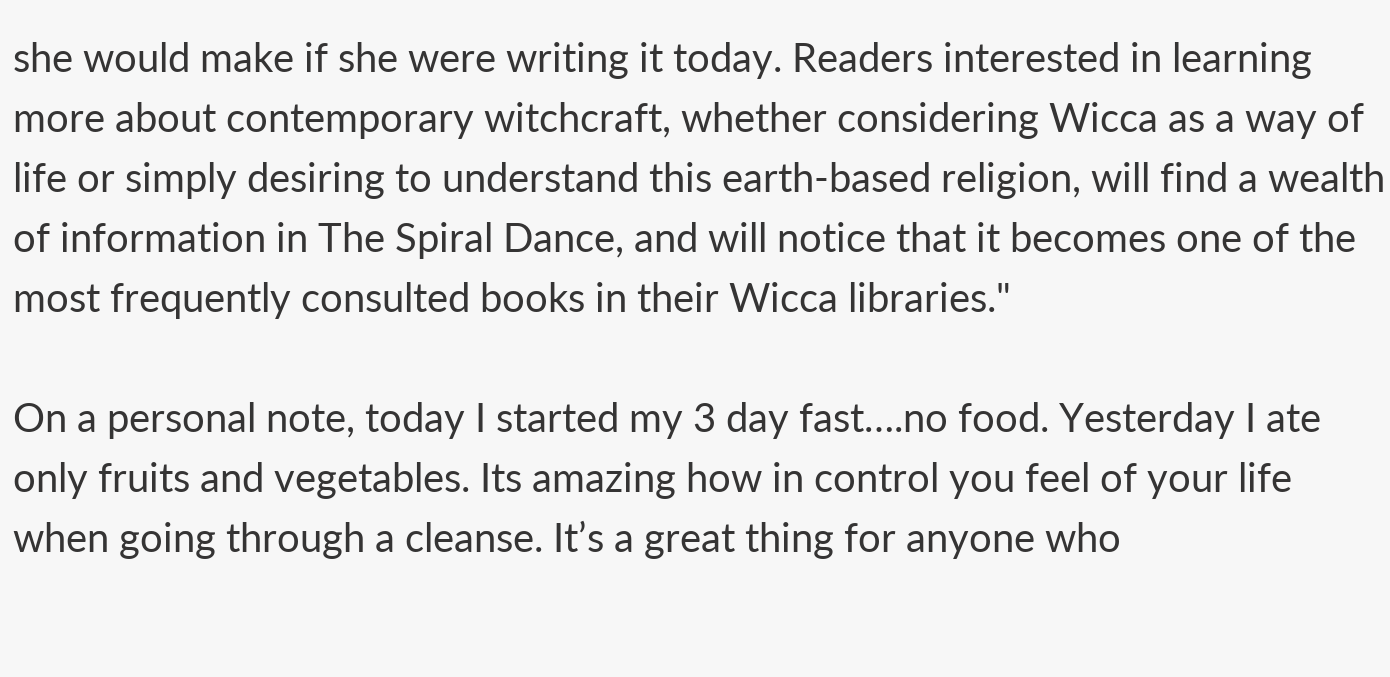she would make if she were writing it today. Readers interested in learning more about contemporary witchcraft, whether considering Wicca as a way of life or simply desiring to understand this earth-based religion, will find a wealth of information in The Spiral Dance, and will notice that it becomes one of the most frequently consulted books in their Wicca libraries."

On a personal note, today I started my 3 day fast….no food. Yesterday I ate only fruits and vegetables. Its amazing how in control you feel of your life when going through a cleanse. It’s a great thing for anyone who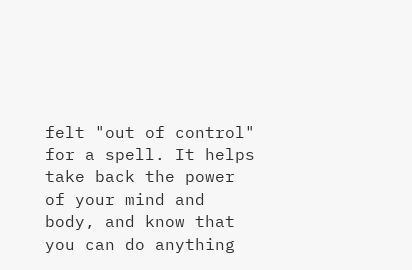felt "out of control" for a spell. It helps take back the power of your mind and body, and know that you can do anything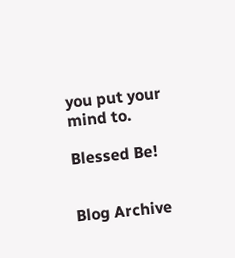you put your mind to.

Blessed Be!


Blog Archive